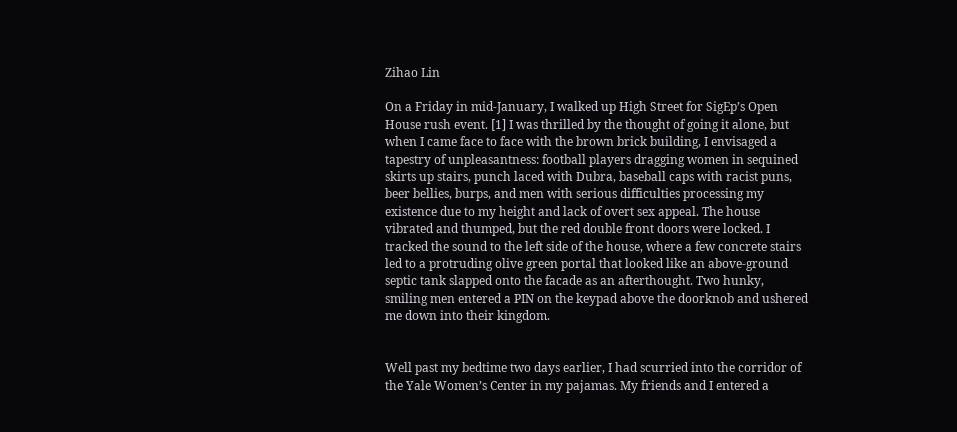Zihao Lin

On a Friday in mid-January, I walked up High Street for SigEp’s Open House rush event. [1] I was thrilled by the thought of going it alone, but when I came face to face with the brown brick building, I envisaged a tapestry of unpleasantness: football players dragging women in sequined skirts up stairs, punch laced with Dubra, baseball caps with racist puns, beer bellies, burps, and men with serious difficulties processing my existence due to my height and lack of overt sex appeal. The house vibrated and thumped, but the red double front doors were locked. I tracked the sound to the left side of the house, where a few concrete stairs led to a protruding olive green portal that looked like an above-ground septic tank slapped onto the facade as an afterthought. Two hunky, smiling men entered a PIN on the keypad above the doorknob and ushered me down into their kingdom.


Well past my bedtime two days earlier, I had scurried into the corridor of the Yale Women’s Center in my pajamas. My friends and I entered a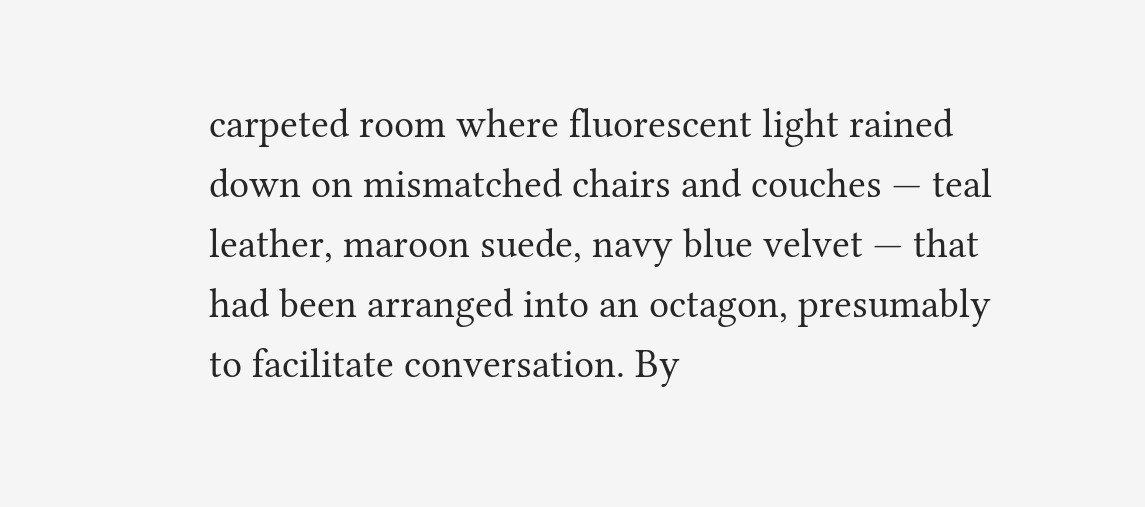carpeted room where fluorescent light rained down on mismatched chairs and couches — teal leather, maroon suede, navy blue velvet — that had been arranged into an octagon, presumably to facilitate conversation. By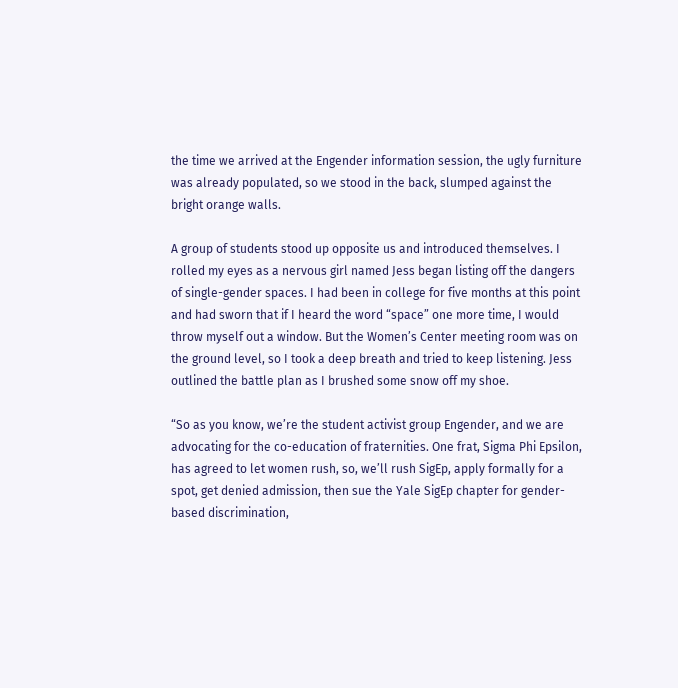the time we arrived at the Engender information session, the ugly furniture was already populated, so we stood in the back, slumped against the bright orange walls.

A group of students stood up opposite us and introduced themselves. I rolled my eyes as a nervous girl named Jess began listing off the dangers of single-gender spaces. I had been in college for five months at this point and had sworn that if I heard the word “space” one more time, I would throw myself out a window. But the Women’s Center meeting room was on the ground level, so I took a deep breath and tried to keep listening. Jess outlined the battle plan as I brushed some snow off my shoe.

“So as you know, we’re the student activist group Engender, and we are advocating for the co-education of fraternities. One frat, Sigma Phi Epsilon, has agreed to let women rush, so, we’ll rush SigEp, apply formally for a spot, get denied admission, then sue the Yale SigEp chapter for gender-based discrimination,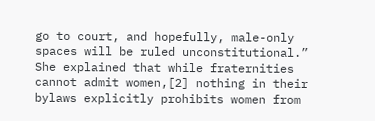go to court, and hopefully, male-only spaces will be ruled unconstitutional.” She explained that while fraternities cannot admit women,[2] nothing in their bylaws explicitly prohibits women from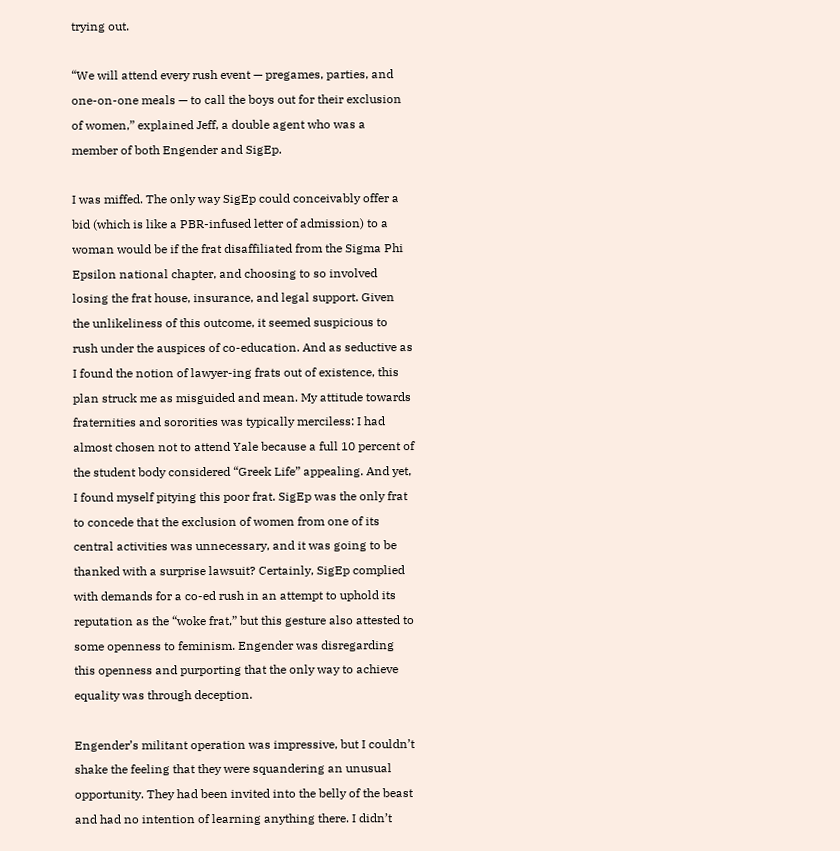trying out.

“We will attend every rush event — pregames, parties, and one-on-one meals — to call the boys out for their exclusion of women,” explained Jeff, a double agent who was a member of both Engender and SigEp.

I was miffed. The only way SigEp could conceivably offer a bid (which is like a PBR-infused letter of admission) to a woman would be if the frat disaffiliated from the Sigma Phi Epsilon national chapter, and choosing to so involved losing the frat house, insurance, and legal support. Given the unlikeliness of this outcome, it seemed suspicious to rush under the auspices of co-education. And as seductive as I found the notion of lawyer-ing frats out of existence, this plan struck me as misguided and mean. My attitude towards fraternities and sororities was typically merciless: I had almost chosen not to attend Yale because a full 10 percent of the student body considered “Greek Life” appealing. And yet, I found myself pitying this poor frat. SigEp was the only frat to concede that the exclusion of women from one of its central activities was unnecessary, and it was going to be thanked with a surprise lawsuit? Certainly, SigEp complied with demands for a co-ed rush in an attempt to uphold its reputation as the “woke frat,” but this gesture also attested to some openness to feminism. Engender was disregarding this openness and purporting that the only way to achieve equality was through deception.

Engender’s militant operation was impressive, but I couldn’t shake the feeling that they were squandering an unusual opportunity. They had been invited into the belly of the beast and had no intention of learning anything there. I didn’t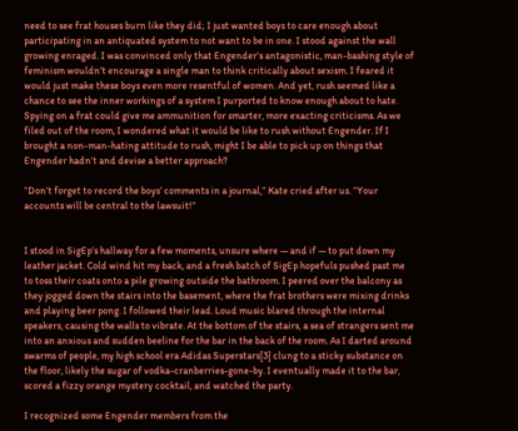need to see frat houses burn like they did; I just wanted boys to care enough about participating in an antiquated system to not want to be in one. I stood against the wall growing enraged. I was convinced only that Engender’s antagonistic, man-bashing style of feminism wouldn’t encourage a single man to think critically about sexism. I feared it would just make these boys even more resentful of women. And yet, rush seemed like a chance to see the inner workings of a system I purported to know enough about to hate. Spying on a frat could give me ammunition for smarter, more exacting criticisms. As we filed out of the room, I wondered what it would be like to rush without Engender. If I brought a non-man-hating attitude to rush, might I be able to pick up on things that Engender hadn’t and devise a better approach?

“Don’t forget to record the boys’ comments in a journal,” Kate cried after us. “Your accounts will be central to the lawsuit!”


I stood in SigEp’s hallway for a few moments, unsure where — and if — to put down my leather jacket. Cold wind hit my back, and a fresh batch of SigEp hopefuls pushed past me to toss their coats onto a pile growing outside the bathroom. I peered over the balcony as they jogged down the stairs into the basement, where the frat brothers were mixing drinks and playing beer pong. I followed their lead. Loud music blared through the internal speakers, causing the walls to vibrate. At the bottom of the stairs, a sea of strangers sent me into an anxious and sudden beeline for the bar in the back of the room. As I darted around swarms of people, my high school era Adidas Superstars[3] clung to a sticky substance on the floor, likely the sugar of vodka-cranberries-gone-by. I eventually made it to the bar, scored a fizzy orange mystery cocktail, and watched the party.

I recognized some Engender members from the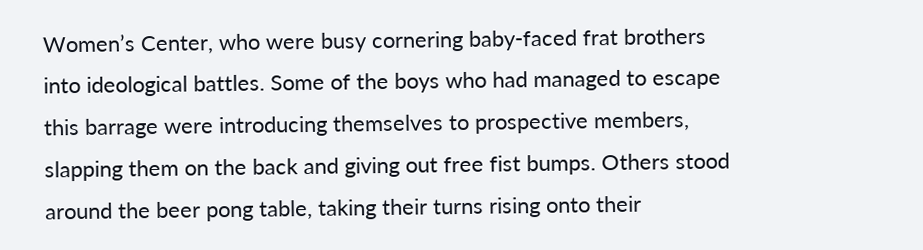Women’s Center, who were busy cornering baby-faced frat brothers into ideological battles. Some of the boys who had managed to escape this barrage were introducing themselves to prospective members, slapping them on the back and giving out free fist bumps. Others stood around the beer pong table, taking their turns rising onto their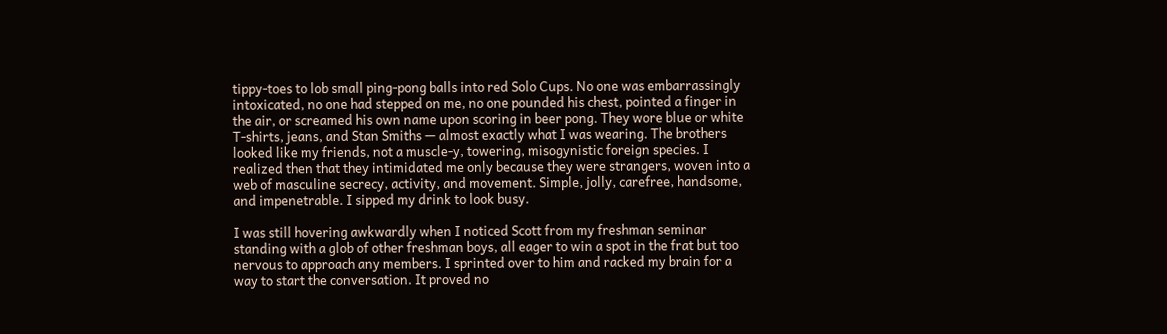tippy-toes to lob small ping-pong balls into red Solo Cups. No one was embarrassingly intoxicated, no one had stepped on me, no one pounded his chest, pointed a finger in the air, or screamed his own name upon scoring in beer pong. They wore blue or white T-shirts, jeans, and Stan Smiths — almost exactly what I was wearing. The brothers looked like my friends, not a muscle-y, towering, misogynistic foreign species. I realized then that they intimidated me only because they were strangers, woven into a web of masculine secrecy, activity, and movement. Simple, jolly, carefree, handsome, and impenetrable. I sipped my drink to look busy.

I was still hovering awkwardly when I noticed Scott from my freshman seminar standing with a glob of other freshman boys, all eager to win a spot in the frat but too nervous to approach any members. I sprinted over to him and racked my brain for a way to start the conversation. It proved no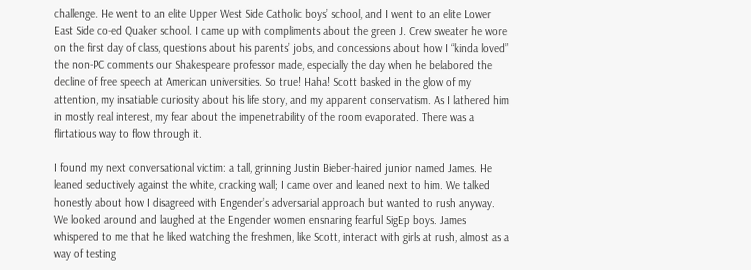challenge. He went to an elite Upper West Side Catholic boys’ school, and I went to an elite Lower East Side co-ed Quaker school. I came up with compliments about the green J. Crew sweater he wore on the first day of class, questions about his parents’ jobs, and concessions about how I “kinda loved” the non-PC comments our Shakespeare professor made, especially the day when he belabored the decline of free speech at American universities. So true! Haha! Scott basked in the glow of my attention, my insatiable curiosity about his life story, and my apparent conservatism. As I lathered him in mostly real interest, my fear about the impenetrability of the room evaporated. There was a flirtatious way to flow through it.

I found my next conversational victim: a tall, grinning Justin Bieber-haired junior named James. He leaned seductively against the white, cracking wall; I came over and leaned next to him. We talked honestly about how I disagreed with Engender’s adversarial approach but wanted to rush anyway. We looked around and laughed at the Engender women ensnaring fearful SigEp boys. James whispered to me that he liked watching the freshmen, like Scott, interact with girls at rush, almost as a way of testing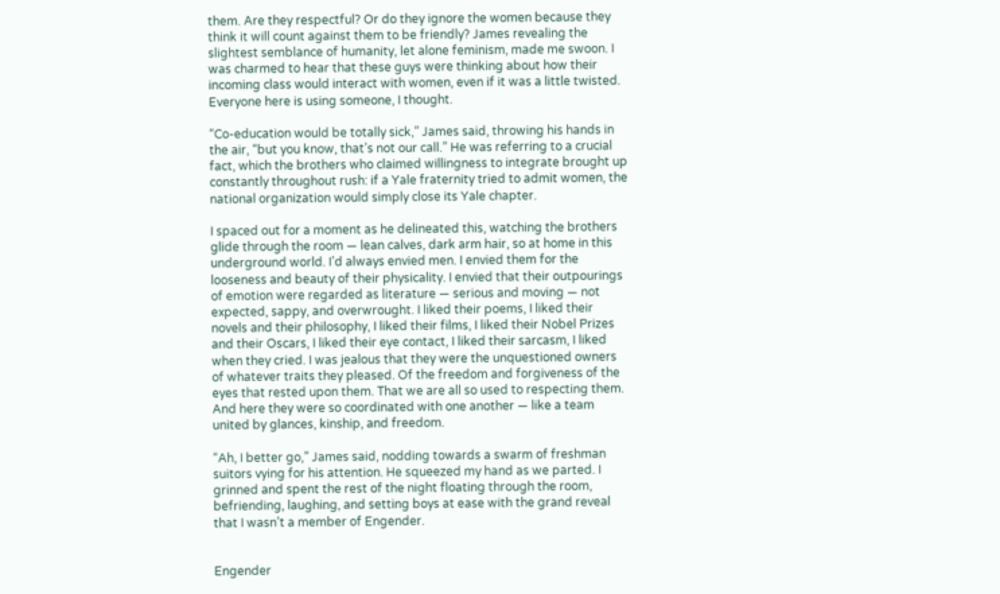them. Are they respectful? Or do they ignore the women because they think it will count against them to be friendly? James revealing the slightest semblance of humanity, let alone feminism, made me swoon. I was charmed to hear that these guys were thinking about how their incoming class would interact with women, even if it was a little twisted. Everyone here is using someone, I thought.

“Co-education would be totally sick,” James said, throwing his hands in the air, “but you know, that’s not our call.” He was referring to a crucial fact, which the brothers who claimed willingness to integrate brought up constantly throughout rush: if a Yale fraternity tried to admit women, the national organization would simply close its Yale chapter.

I spaced out for a moment as he delineated this, watching the brothers glide through the room — lean calves, dark arm hair, so at home in this underground world. I’d always envied men. I envied them for the looseness and beauty of their physicality. I envied that their outpourings of emotion were regarded as literature — serious and moving — not expected, sappy, and overwrought. I liked their poems, I liked their novels and their philosophy, I liked their films, I liked their Nobel Prizes and their Oscars, I liked their eye contact, I liked their sarcasm, I liked when they cried. I was jealous that they were the unquestioned owners of whatever traits they pleased. Of the freedom and forgiveness of the eyes that rested upon them. That we are all so used to respecting them. And here they were so coordinated with one another — like a team united by glances, kinship, and freedom.

“Ah, I better go,” James said, nodding towards a swarm of freshman suitors vying for his attention. He squeezed my hand as we parted. I grinned and spent the rest of the night floating through the room, befriending, laughing, and setting boys at ease with the grand reveal that I wasn’t a member of Engender.


Engender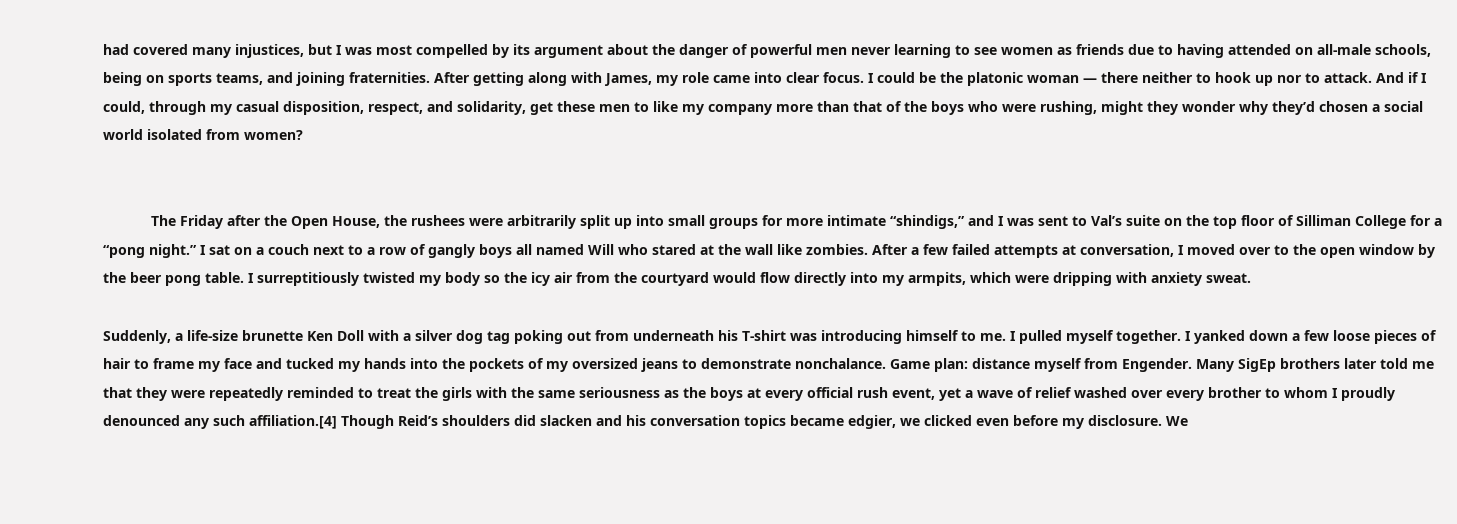had covered many injustices, but I was most compelled by its argument about the danger of powerful men never learning to see women as friends due to having attended on all-male schools, being on sports teams, and joining fraternities. After getting along with James, my role came into clear focus. I could be the platonic woman — there neither to hook up nor to attack. And if I could, through my casual disposition, respect, and solidarity, get these men to like my company more than that of the boys who were rushing, might they wonder why they’d chosen a social world isolated from women?


            The Friday after the Open House, the rushees were arbitrarily split up into small groups for more intimate “shindigs,” and I was sent to Val’s suite on the top floor of Silliman College for a “pong night.” I sat on a couch next to a row of gangly boys all named Will who stared at the wall like zombies. After a few failed attempts at conversation, I moved over to the open window by the beer pong table. I surreptitiously twisted my body so the icy air from the courtyard would flow directly into my armpits, which were dripping with anxiety sweat.

Suddenly, a life-size brunette Ken Doll with a silver dog tag poking out from underneath his T-shirt was introducing himself to me. I pulled myself together. I yanked down a few loose pieces of hair to frame my face and tucked my hands into the pockets of my oversized jeans to demonstrate nonchalance. Game plan: distance myself from Engender. Many SigEp brothers later told me that they were repeatedly reminded to treat the girls with the same seriousness as the boys at every official rush event, yet a wave of relief washed over every brother to whom I proudly denounced any such affiliation.[4] Though Reid’s shoulders did slacken and his conversation topics became edgier, we clicked even before my disclosure. We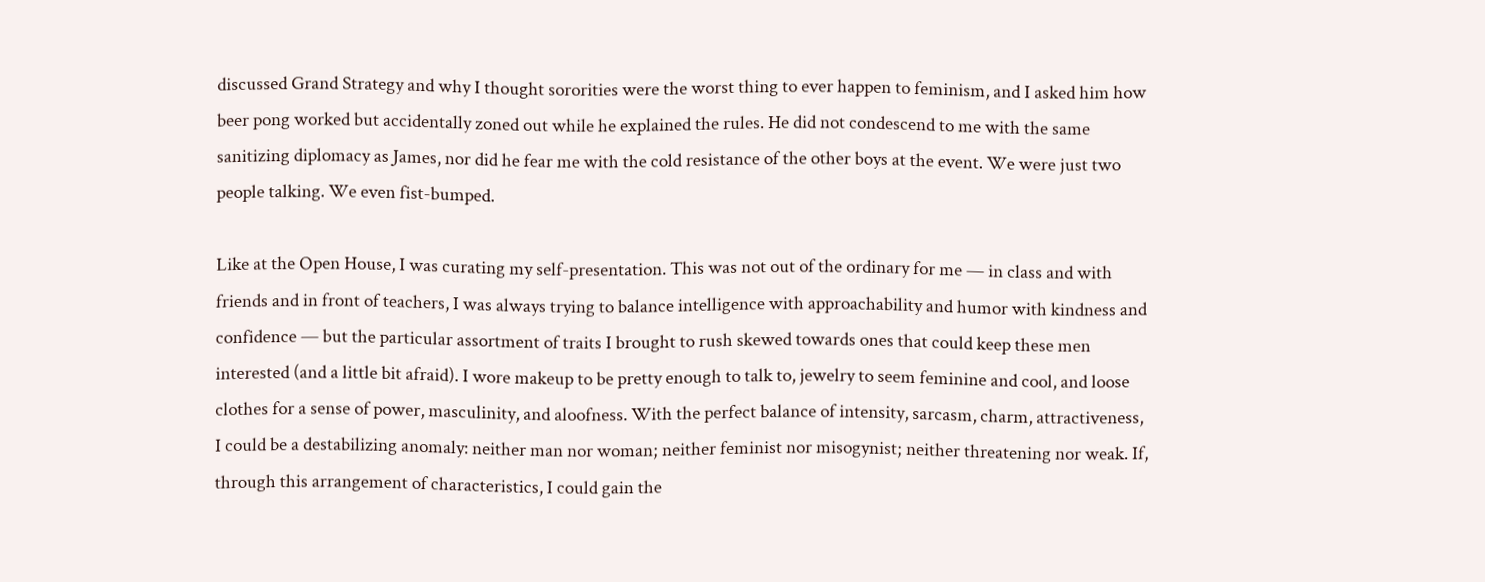discussed Grand Strategy and why I thought sororities were the worst thing to ever happen to feminism, and I asked him how beer pong worked but accidentally zoned out while he explained the rules. He did not condescend to me with the same sanitizing diplomacy as James, nor did he fear me with the cold resistance of the other boys at the event. We were just two people talking. We even fist-bumped.

Like at the Open House, I was curating my self-presentation. This was not out of the ordinary for me — in class and with friends and in front of teachers, I was always trying to balance intelligence with approachability and humor with kindness and confidence — but the particular assortment of traits I brought to rush skewed towards ones that could keep these men interested (and a little bit afraid). I wore makeup to be pretty enough to talk to, jewelry to seem feminine and cool, and loose clothes for a sense of power, masculinity, and aloofness. With the perfect balance of intensity, sarcasm, charm, attractiveness, I could be a destabilizing anomaly: neither man nor woman; neither feminist nor misogynist; neither threatening nor weak. If, through this arrangement of characteristics, I could gain the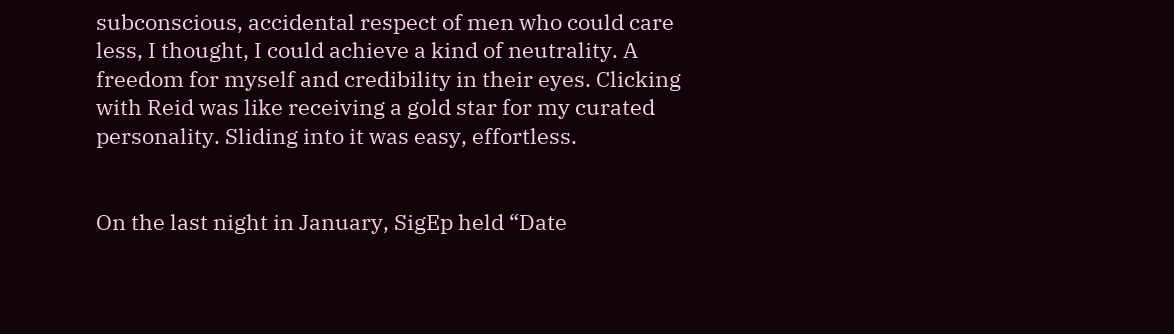subconscious, accidental respect of men who could care less, I thought, I could achieve a kind of neutrality. A freedom for myself and credibility in their eyes. Clicking with Reid was like receiving a gold star for my curated personality. Sliding into it was easy, effortless.


On the last night in January, SigEp held “Date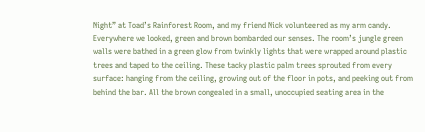Night” at Toad’s Rainforest Room, and my friend Nick volunteered as my arm candy. Everywhere we looked, green and brown bombarded our senses. The room’s jungle green walls were bathed in a green glow from twinkly lights that were wrapped around plastic trees and taped to the ceiling. These tacky plastic palm trees sprouted from every surface: hanging from the ceiling, growing out of the floor in pots, and peeking out from behind the bar. All the brown congealed in a small, unoccupied seating area in the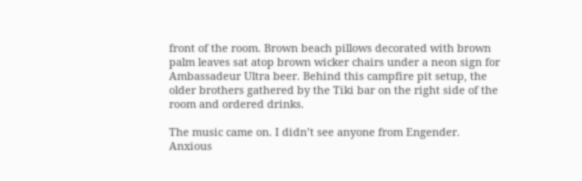front of the room. Brown beach pillows decorated with brown palm leaves sat atop brown wicker chairs under a neon sign for Ambassadeur Ultra beer. Behind this campfire pit setup, the older brothers gathered by the Tiki bar on the right side of the room and ordered drinks.

The music came on. I didn’t see anyone from Engender. Anxious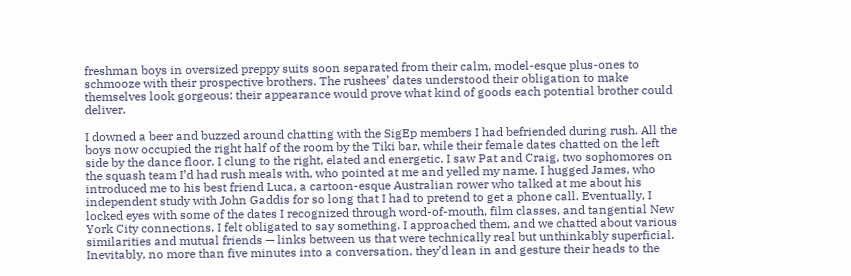freshman boys in oversized preppy suits soon separated from their calm, model-esque plus-ones to schmooze with their prospective brothers. The rushees’ dates understood their obligation to make themselves look gorgeous: their appearance would prove what kind of goods each potential brother could deliver.

I downed a beer and buzzed around chatting with the SigEp members I had befriended during rush. All the boys now occupied the right half of the room by the Tiki bar, while their female dates chatted on the left side by the dance floor. I clung to the right, elated and energetic. I saw Pat and Craig, two sophomores on the squash team I’d had rush meals with, who pointed at me and yelled my name. I hugged James, who introduced me to his best friend Luca, a cartoon-esque Australian rower who talked at me about his independent study with John Gaddis for so long that I had to pretend to get a phone call. Eventually, I locked eyes with some of the dates I recognized through word-of-mouth, film classes, and tangential New York City connections. I felt obligated to say something. I approached them, and we chatted about various similarities and mutual friends — links between us that were technically real but unthinkably superficial. Inevitably, no more than five minutes into a conversation, they’d lean in and gesture their heads to the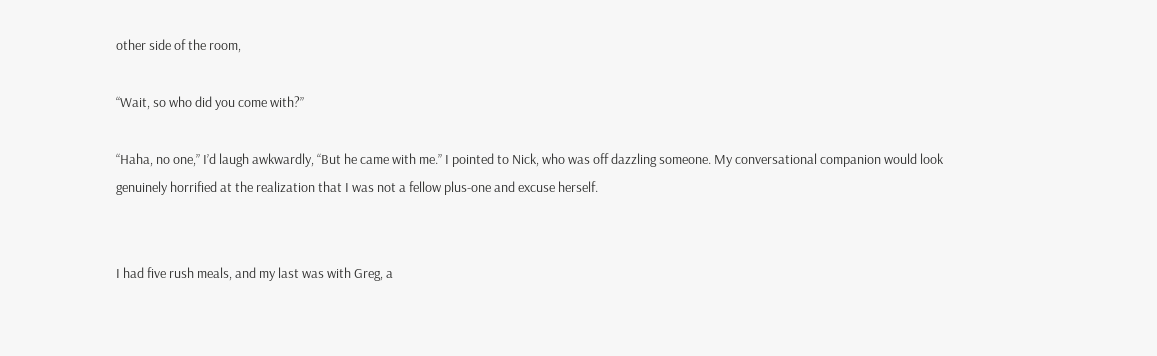other side of the room,

“Wait, so who did you come with?”

“Haha, no one,” I’d laugh awkwardly, “But he came with me.” I pointed to Nick, who was off dazzling someone. My conversational companion would look genuinely horrified at the realization that I was not a fellow plus-one and excuse herself.


I had five rush meals, and my last was with Greg, a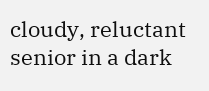cloudy, reluctant senior in a dark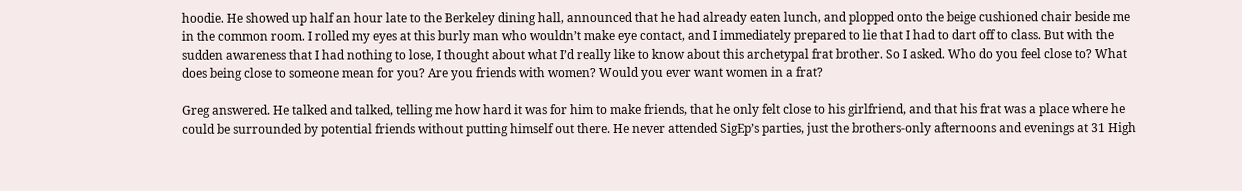hoodie. He showed up half an hour late to the Berkeley dining hall, announced that he had already eaten lunch, and plopped onto the beige cushioned chair beside me in the common room. I rolled my eyes at this burly man who wouldn’t make eye contact, and I immediately prepared to lie that I had to dart off to class. But with the sudden awareness that I had nothing to lose, I thought about what I’d really like to know about this archetypal frat brother. So I asked. Who do you feel close to? What does being close to someone mean for you? Are you friends with women? Would you ever want women in a frat?

Greg answered. He talked and talked, telling me how hard it was for him to make friends, that he only felt close to his girlfriend, and that his frat was a place where he could be surrounded by potential friends without putting himself out there. He never attended SigEp’s parties, just the brothers-only afternoons and evenings at 31 High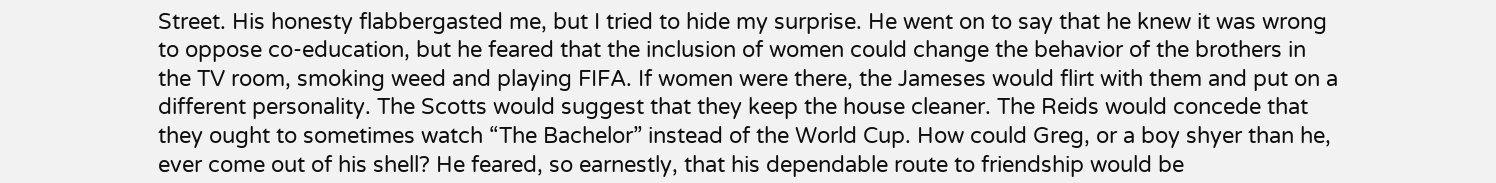Street. His honesty flabbergasted me, but I tried to hide my surprise. He went on to say that he knew it was wrong to oppose co-education, but he feared that the inclusion of women could change the behavior of the brothers in the TV room, smoking weed and playing FIFA. If women were there, the Jameses would flirt with them and put on a different personality. The Scotts would suggest that they keep the house cleaner. The Reids would concede that they ought to sometimes watch “The Bachelor” instead of the World Cup. How could Greg, or a boy shyer than he, ever come out of his shell? He feared, so earnestly, that his dependable route to friendship would be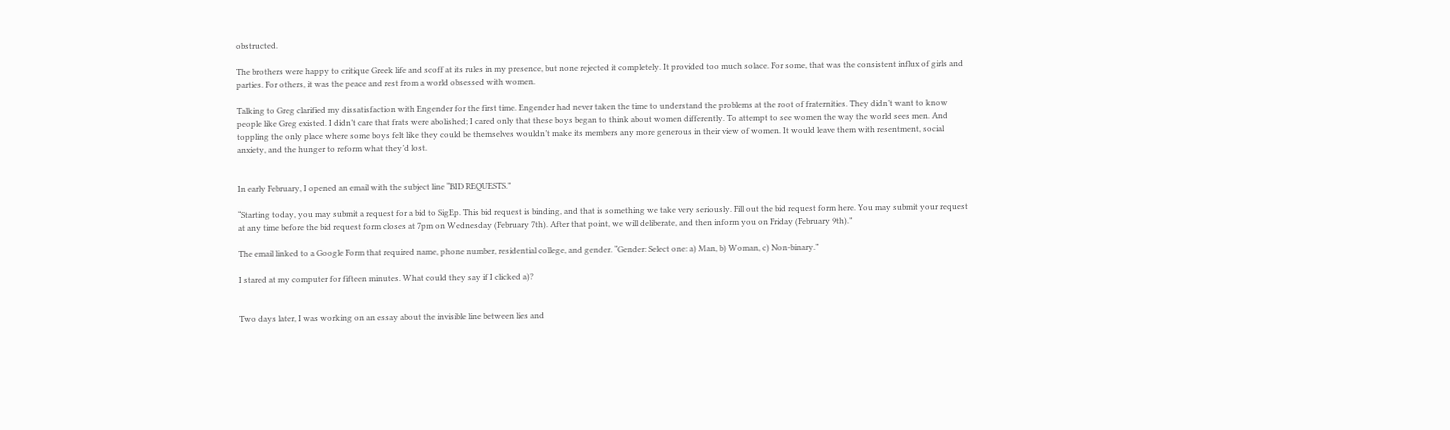obstructed.

The brothers were happy to critique Greek life and scoff at its rules in my presence, but none rejected it completely. It provided too much solace. For some, that was the consistent influx of girls and parties. For others, it was the peace and rest from a world obsessed with women.

Talking to Greg clarified my dissatisfaction with Engender for the first time. Engender had never taken the time to understand the problems at the root of fraternities. They didn’t want to know people like Greg existed. I didn’t care that frats were abolished; I cared only that these boys began to think about women differently. To attempt to see women the way the world sees men. And toppling the only place where some boys felt like they could be themselves wouldn’t make its members any more generous in their view of women. It would leave them with resentment, social anxiety, and the hunger to reform what they’d lost.


In early February, I opened an email with the subject line “BID REQUESTS.”

“Starting today, you may submit a request for a bid to SigEp. This bid request is binding, and that is something we take very seriously. Fill out the bid request form here. You may submit your request at any time before the bid request form closes at 7pm on Wednesday (February 7th). After that point, we will deliberate, and then inform you on Friday (February 9th).”

The email linked to a Google Form that required name, phone number, residential college, and gender. “Gender: Select one: a) Man, b) Woman, c) Non-binary.”

I stared at my computer for fifteen minutes. What could they say if I clicked a)?


Two days later, I was working on an essay about the invisible line between lies and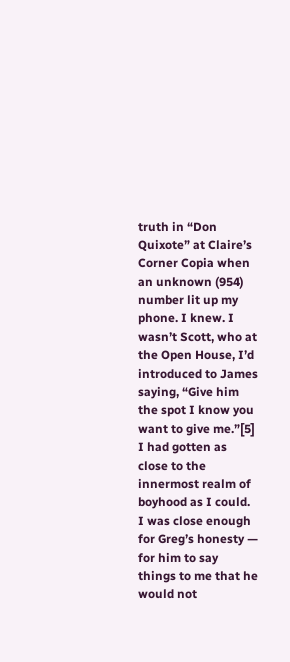truth in “Don Quixote” at Claire’s Corner Copia when an unknown (954) number lit up my phone. I knew. I wasn’t Scott, who at the Open House, I’d introduced to James saying, “Give him the spot I know you want to give me.”[5] I had gotten as close to the innermost realm of boyhood as I could. I was close enough for Greg’s honesty — for him to say things to me that he would not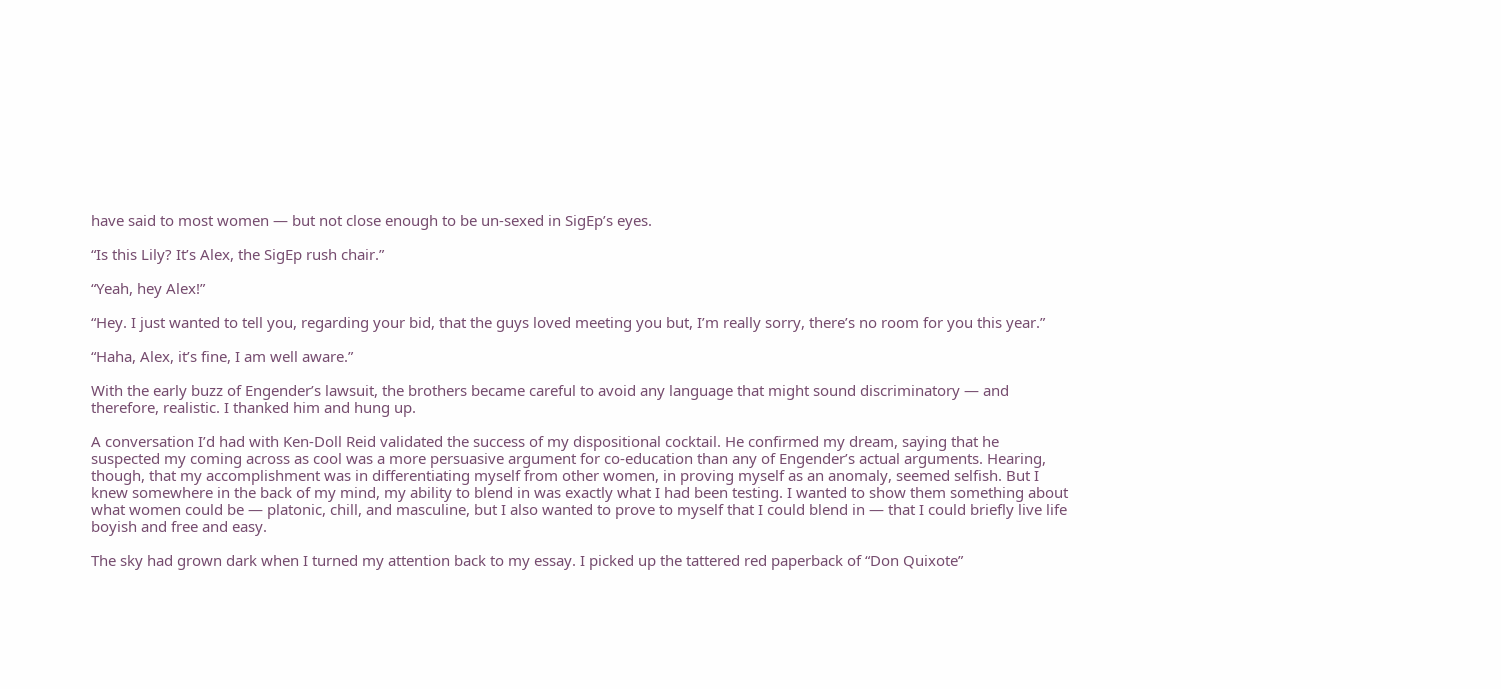have said to most women — but not close enough to be un-sexed in SigEp’s eyes.

“Is this Lily? It’s Alex, the SigEp rush chair.”

“Yeah, hey Alex!”

“Hey. I just wanted to tell you, regarding your bid, that the guys loved meeting you but, I’m really sorry, there’s no room for you this year.”

“Haha, Alex, it’s fine, I am well aware.”

With the early buzz of Engender’s lawsuit, the brothers became careful to avoid any language that might sound discriminatory — and therefore, realistic. I thanked him and hung up.

A conversation I’d had with Ken-Doll Reid validated the success of my dispositional cocktail. He confirmed my dream, saying that he suspected my coming across as cool was a more persuasive argument for co-education than any of Engender’s actual arguments. Hearing, though, that my accomplishment was in differentiating myself from other women, in proving myself as an anomaly, seemed selfish. But I knew somewhere in the back of my mind, my ability to blend in was exactly what I had been testing. I wanted to show them something about what women could be — platonic, chill, and masculine, but I also wanted to prove to myself that I could blend in — that I could briefly live life boyish and free and easy.

The sky had grown dark when I turned my attention back to my essay. I picked up the tattered red paperback of “Don Quixote”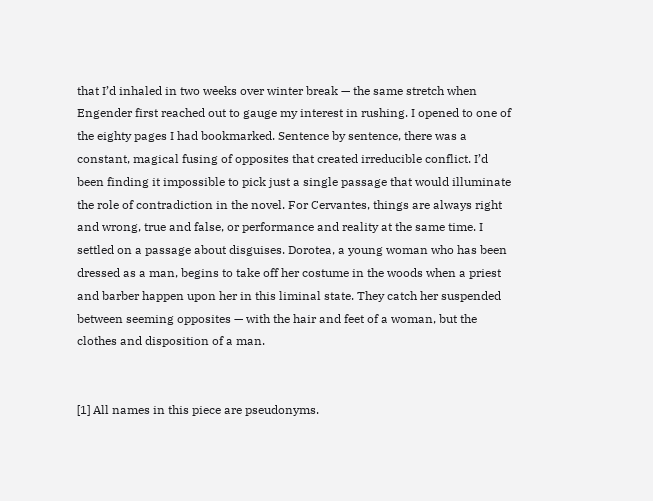that I’d inhaled in two weeks over winter break — the same stretch when Engender first reached out to gauge my interest in rushing. I opened to one of the eighty pages I had bookmarked. Sentence by sentence, there was a constant, magical fusing of opposites that created irreducible conflict. I’d been finding it impossible to pick just a single passage that would illuminate the role of contradiction in the novel. For Cervantes, things are always right and wrong, true and false, or performance and reality at the same time. I settled on a passage about disguises. Dorotea, a young woman who has been dressed as a man, begins to take off her costume in the woods when a priest and barber happen upon her in this liminal state. They catch her suspended between seeming opposites — with the hair and feet of a woman, but the clothes and disposition of a man.


[1] All names in this piece are pseudonyms.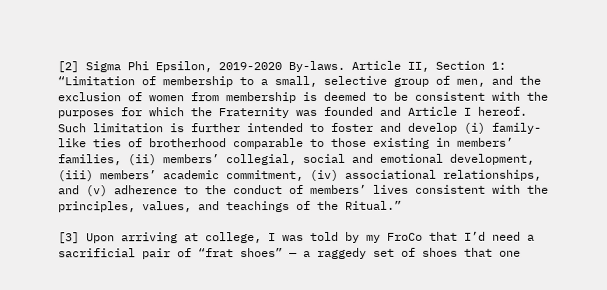[2] Sigma Phi Epsilon, 2019-2020 By-laws. Article II, Section 1: “Limitation of membership to a small, selective group of men, and the exclusion of women from membership is deemed to be consistent with the purposes for which the Fraternity was founded and Article I hereof. Such limitation is further intended to foster and develop (i) family-like ties of brotherhood comparable to those existing in members’ families, (ii) members’ collegial, social and emotional development, (iii) members’ academic commitment, (iv) associational relationships, and (v) adherence to the conduct of members’ lives consistent with the principles, values, and teachings of the Ritual.”

[3] Upon arriving at college, I was told by my FroCo that I’d need a sacrificial pair of “frat shoes” — a raggedy set of shoes that one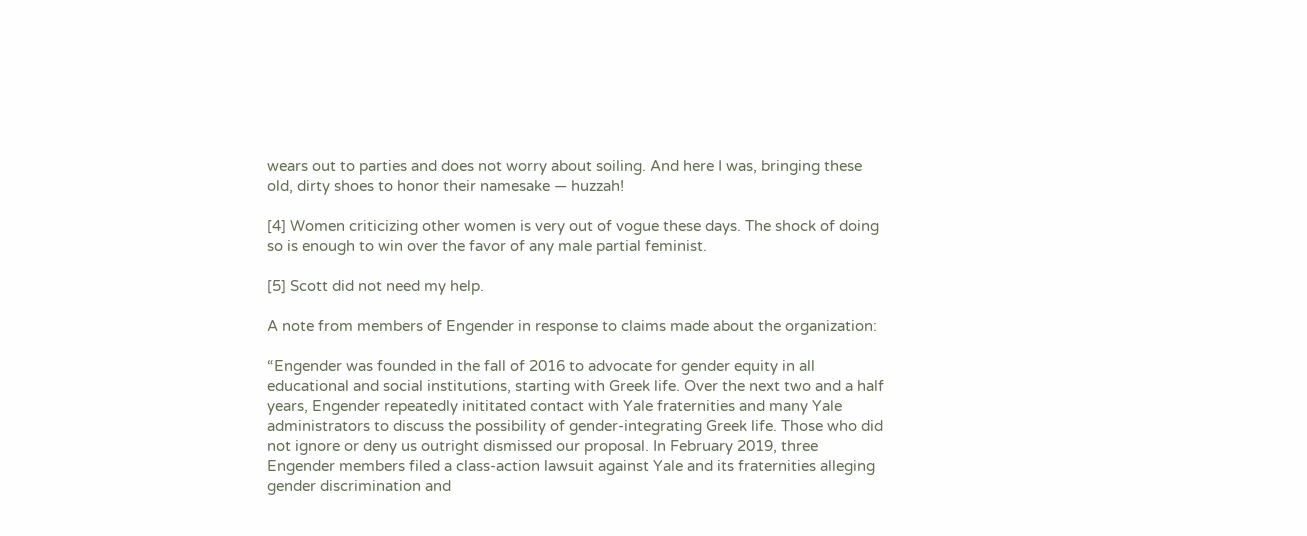wears out to parties and does not worry about soiling. And here I was, bringing these old, dirty shoes to honor their namesake — huzzah!

[4] Women criticizing other women is very out of vogue these days. The shock of doing so is enough to win over the favor of any male partial feminist.

[5] Scott did not need my help.

A note from members of Engender in response to claims made about the organization:

“Engender was founded in the fall of 2016 to advocate for gender equity in all educational and social institutions, starting with Greek life. Over the next two and a half years, Engender repeatedly inititated contact with Yale fraternities and many Yale administrators to discuss the possibility of gender-integrating Greek life. Those who did not ignore or deny us outright dismissed our proposal. In February 2019, three Engender members filed a class-action lawsuit against Yale and its fraternities alleging gender discrimination and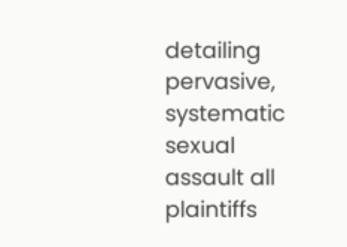detailing pervasive, systematic sexual assault all plaintiffs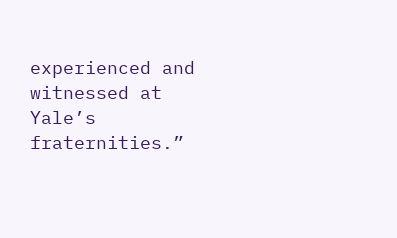experienced and witnessed at Yale’s fraternities.”